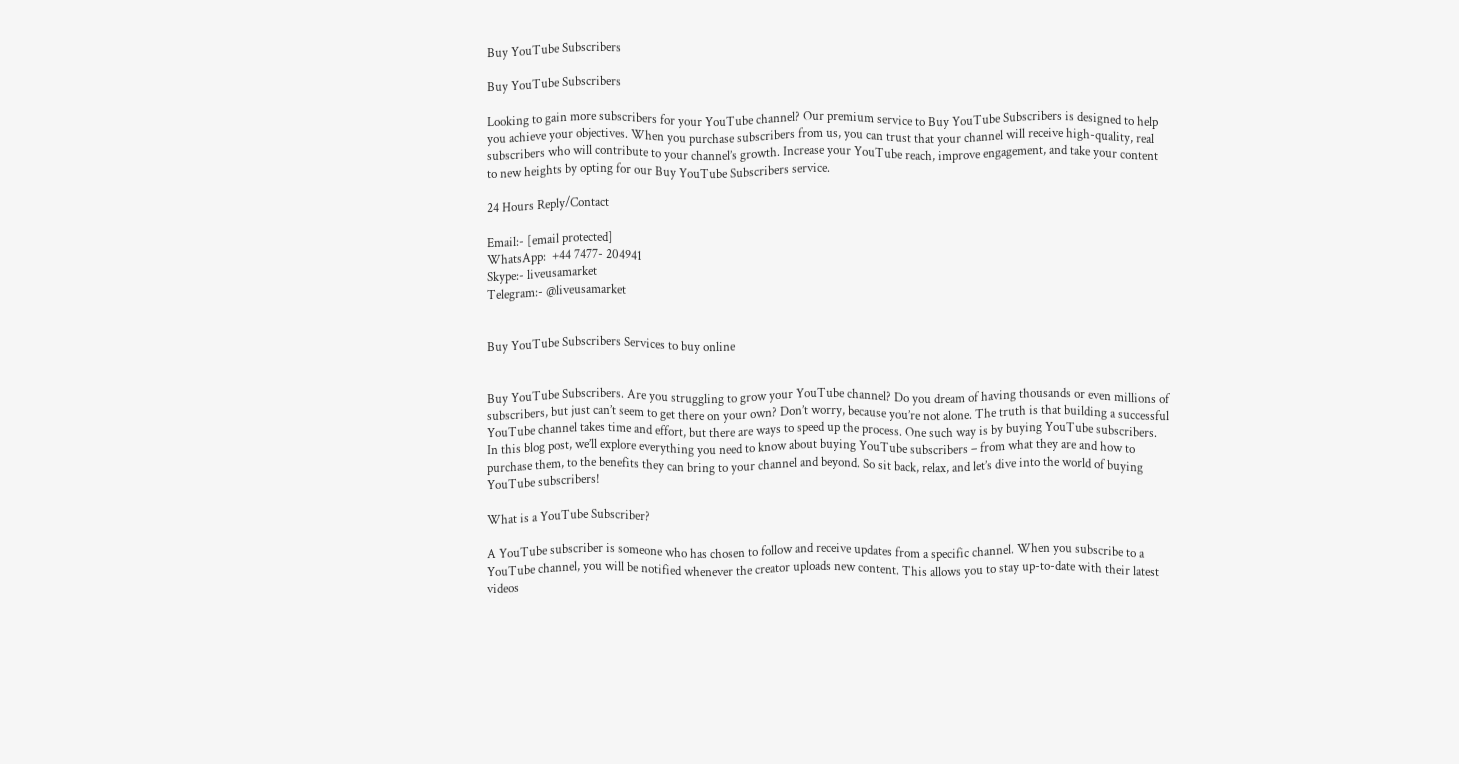Buy YouTube Subscribers

Buy YouTube Subscribers

Looking to gain more subscribers for your YouTube channel? Our premium service to Buy YouTube Subscribers is designed to help you achieve your objectives. When you purchase subscribers from us, you can trust that your channel will receive high-quality, real subscribers who will contribute to your channel’s growth. Increase your YouTube reach, improve engagement, and take your content to new heights by opting for our Buy YouTube Subscribers service.

24 Hours Reply/Contact

Email:- [email protected]
WhatsApp:  +44 7477- 204941
Skype:- liveusamarket
Telegram:- @liveusamarket


Buy YouTube Subscribers Services to buy online


Buy YouTube Subscribers. Are you struggling to grow your YouTube channel? Do you dream of having thousands or even millions of subscribers, but just can’t seem to get there on your own? Don’t worry, because you’re not alone. The truth is that building a successful YouTube channel takes time and effort, but there are ways to speed up the process. One such way is by buying YouTube subscribers. In this blog post, we’ll explore everything you need to know about buying YouTube subscribers – from what they are and how to purchase them, to the benefits they can bring to your channel and beyond. So sit back, relax, and let’s dive into the world of buying YouTube subscribers!

What is a YouTube Subscriber?

A YouTube subscriber is someone who has chosen to follow and receive updates from a specific channel. When you subscribe to a YouTube channel, you will be notified whenever the creator uploads new content. This allows you to stay up-to-date with their latest videos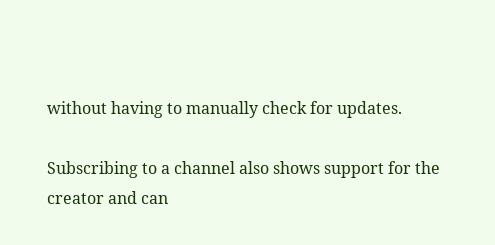without having to manually check for updates.

Subscribing to a channel also shows support for the creator and can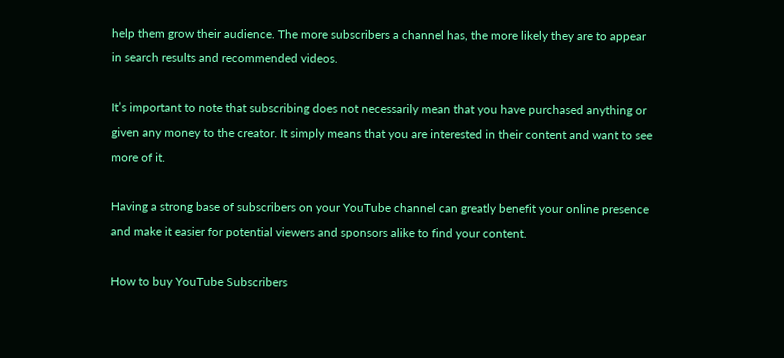help them grow their audience. The more subscribers a channel has, the more likely they are to appear in search results and recommended videos.

It’s important to note that subscribing does not necessarily mean that you have purchased anything or given any money to the creator. It simply means that you are interested in their content and want to see more of it.

Having a strong base of subscribers on your YouTube channel can greatly benefit your online presence and make it easier for potential viewers and sponsors alike to find your content.

How to buy YouTube Subscribers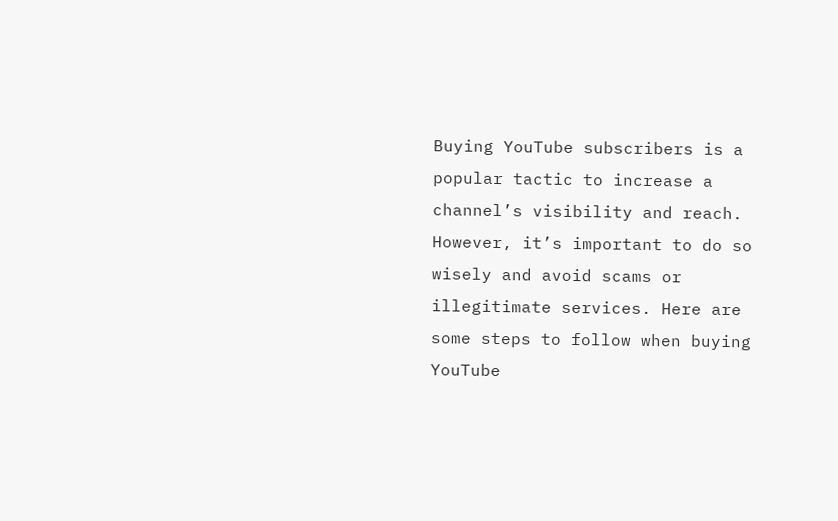Buying YouTube subscribers is a popular tactic to increase a channel’s visibility and reach. However, it’s important to do so wisely and avoid scams or illegitimate services. Here are some steps to follow when buying YouTube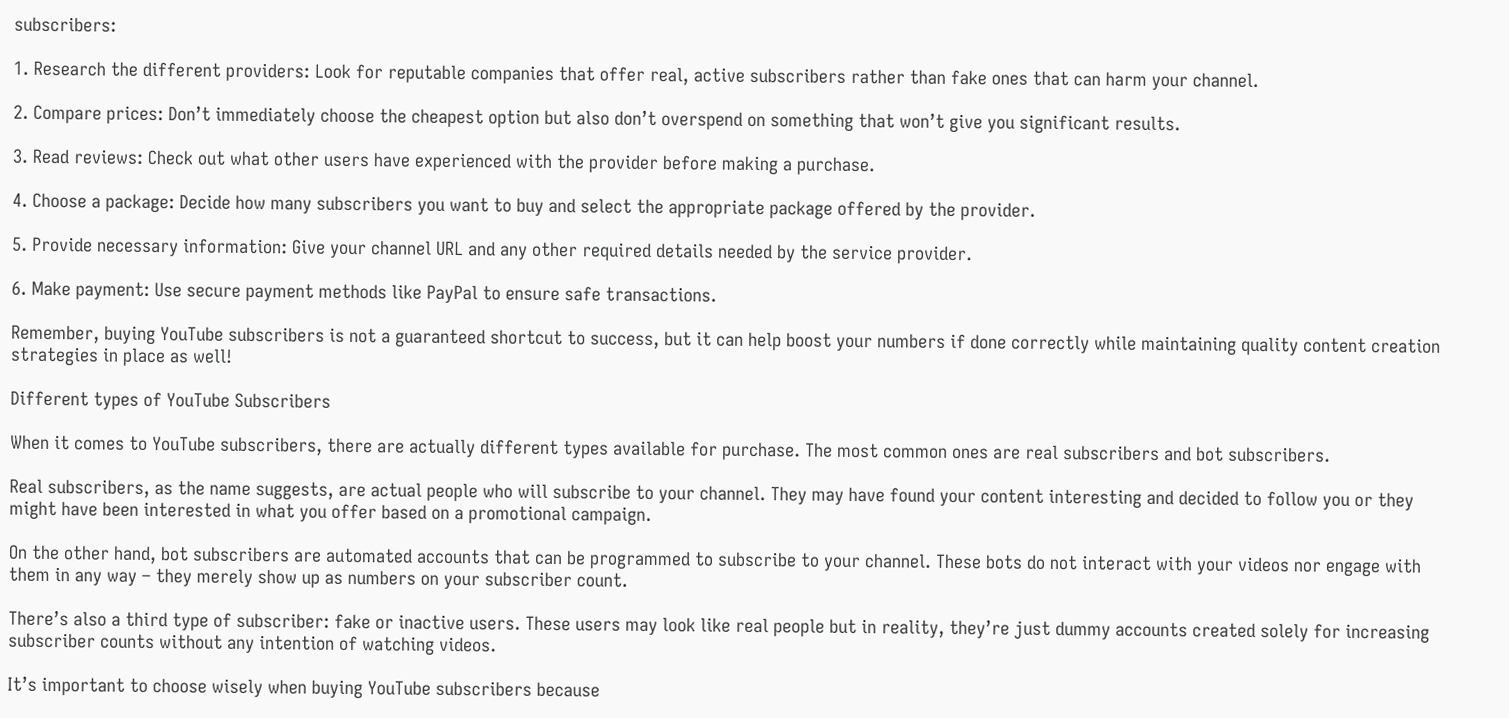subscribers:

1. Research the different providers: Look for reputable companies that offer real, active subscribers rather than fake ones that can harm your channel.

2. Compare prices: Don’t immediately choose the cheapest option but also don’t overspend on something that won’t give you significant results.

3. Read reviews: Check out what other users have experienced with the provider before making a purchase.

4. Choose a package: Decide how many subscribers you want to buy and select the appropriate package offered by the provider.

5. Provide necessary information: Give your channel URL and any other required details needed by the service provider.

6. Make payment: Use secure payment methods like PayPal to ensure safe transactions.

Remember, buying YouTube subscribers is not a guaranteed shortcut to success, but it can help boost your numbers if done correctly while maintaining quality content creation strategies in place as well!

Different types of YouTube Subscribers

When it comes to YouTube subscribers, there are actually different types available for purchase. The most common ones are real subscribers and bot subscribers.

Real subscribers, as the name suggests, are actual people who will subscribe to your channel. They may have found your content interesting and decided to follow you or they might have been interested in what you offer based on a promotional campaign.

On the other hand, bot subscribers are automated accounts that can be programmed to subscribe to your channel. These bots do not interact with your videos nor engage with them in any way – they merely show up as numbers on your subscriber count.

There’s also a third type of subscriber: fake or inactive users. These users may look like real people but in reality, they’re just dummy accounts created solely for increasing subscriber counts without any intention of watching videos.

It’s important to choose wisely when buying YouTube subscribers because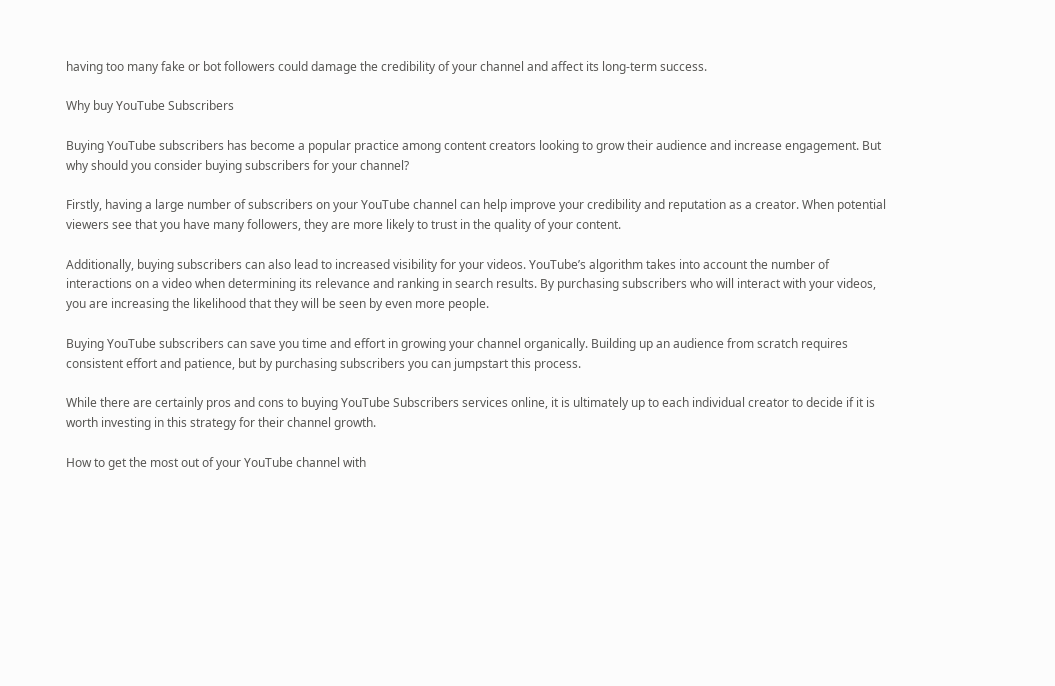having too many fake or bot followers could damage the credibility of your channel and affect its long-term success.

Why buy YouTube Subscribers

Buying YouTube subscribers has become a popular practice among content creators looking to grow their audience and increase engagement. But why should you consider buying subscribers for your channel?

Firstly, having a large number of subscribers on your YouTube channel can help improve your credibility and reputation as a creator. When potential viewers see that you have many followers, they are more likely to trust in the quality of your content.

Additionally, buying subscribers can also lead to increased visibility for your videos. YouTube’s algorithm takes into account the number of interactions on a video when determining its relevance and ranking in search results. By purchasing subscribers who will interact with your videos, you are increasing the likelihood that they will be seen by even more people.

Buying YouTube subscribers can save you time and effort in growing your channel organically. Building up an audience from scratch requires consistent effort and patience, but by purchasing subscribers you can jumpstart this process.

While there are certainly pros and cons to buying YouTube Subscribers services online, it is ultimately up to each individual creator to decide if it is worth investing in this strategy for their channel growth.

How to get the most out of your YouTube channel with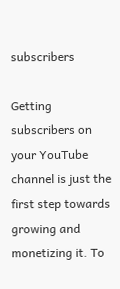subscribers

Getting subscribers on your YouTube channel is just the first step towards growing and monetizing it. To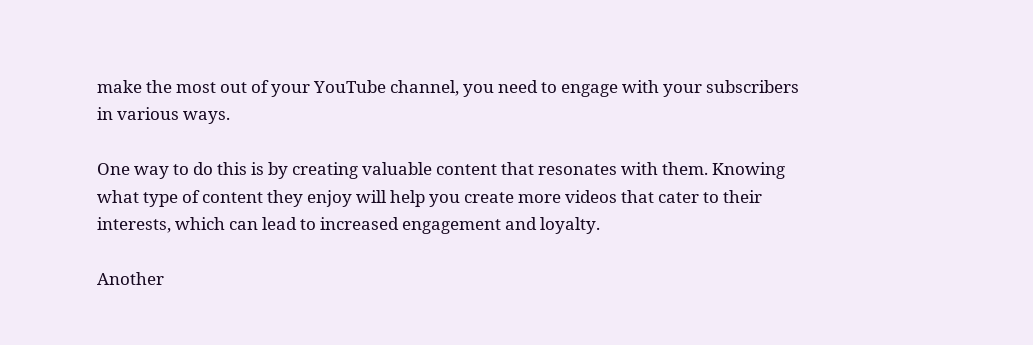make the most out of your YouTube channel, you need to engage with your subscribers in various ways.

One way to do this is by creating valuable content that resonates with them. Knowing what type of content they enjoy will help you create more videos that cater to their interests, which can lead to increased engagement and loyalty.

Another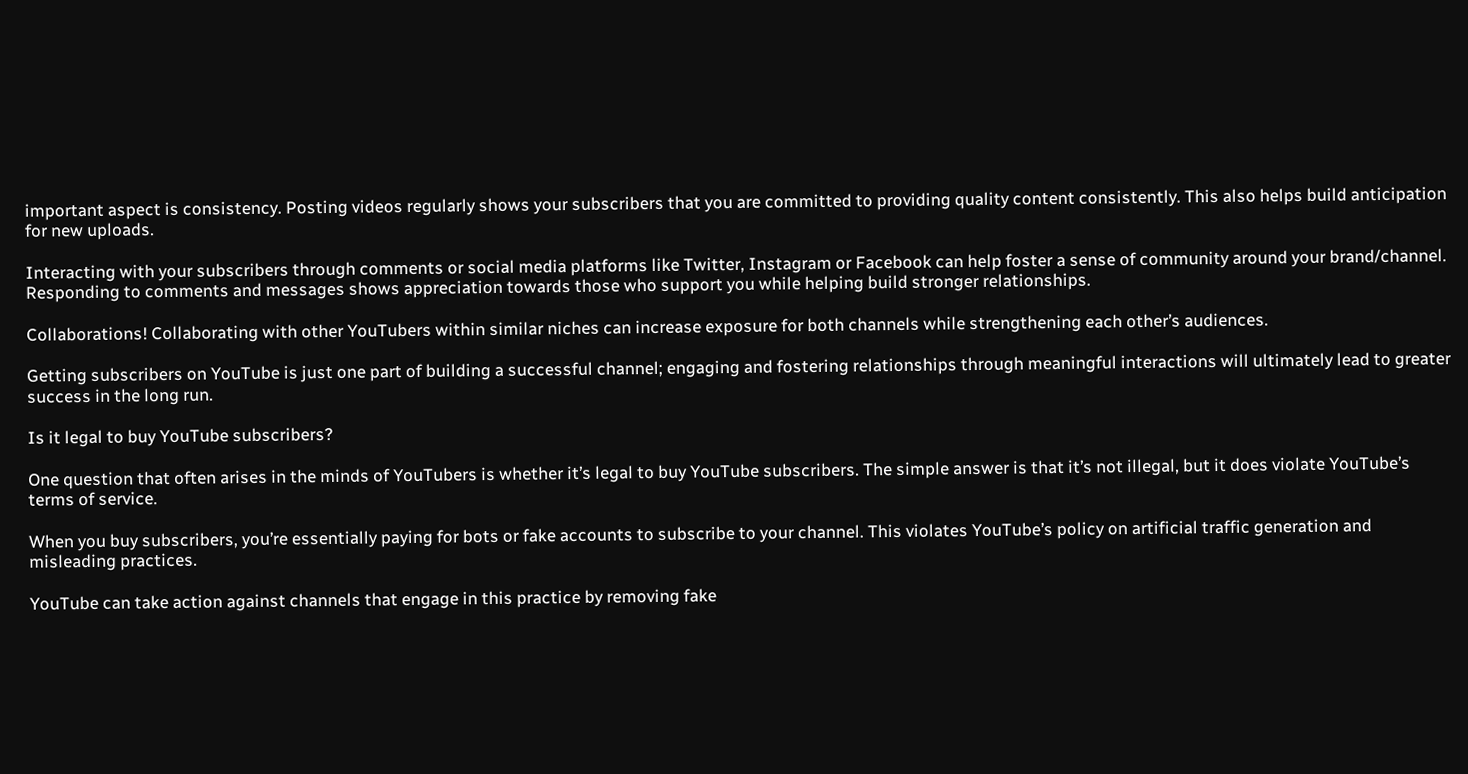important aspect is consistency. Posting videos regularly shows your subscribers that you are committed to providing quality content consistently. This also helps build anticipation for new uploads.

Interacting with your subscribers through comments or social media platforms like Twitter, Instagram or Facebook can help foster a sense of community around your brand/channel. Responding to comments and messages shows appreciation towards those who support you while helping build stronger relationships.

Collaborations! Collaborating with other YouTubers within similar niches can increase exposure for both channels while strengthening each other’s audiences.

Getting subscribers on YouTube is just one part of building a successful channel; engaging and fostering relationships through meaningful interactions will ultimately lead to greater success in the long run.

Is it legal to buy YouTube subscribers?

One question that often arises in the minds of YouTubers is whether it’s legal to buy YouTube subscribers. The simple answer is that it’s not illegal, but it does violate YouTube’s terms of service.

When you buy subscribers, you’re essentially paying for bots or fake accounts to subscribe to your channel. This violates YouTube’s policy on artificial traffic generation and misleading practices.

YouTube can take action against channels that engage in this practice by removing fake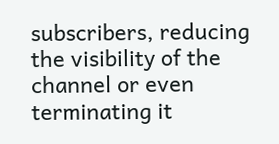subscribers, reducing the visibility of the channel or even terminating it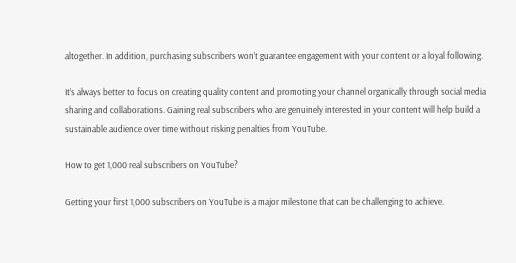altogether. In addition, purchasing subscribers won’t guarantee engagement with your content or a loyal following.

It’s always better to focus on creating quality content and promoting your channel organically through social media sharing and collaborations. Gaining real subscribers who are genuinely interested in your content will help build a sustainable audience over time without risking penalties from YouTube.

How to get 1,000 real subscribers on YouTube?

Getting your first 1,000 subscribers on YouTube is a major milestone that can be challenging to achieve.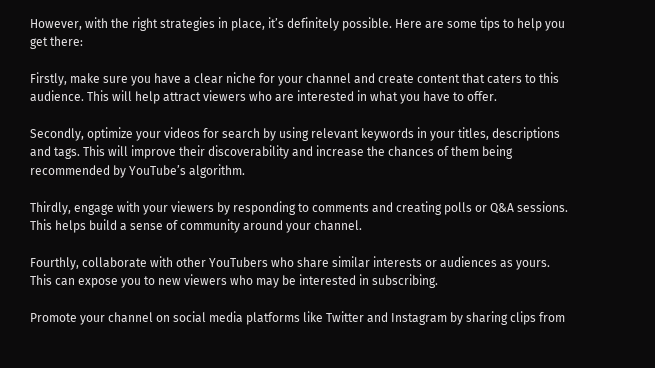However, with the right strategies in place, it’s definitely possible. Here are some tips to help you get there:

Firstly, make sure you have a clear niche for your channel and create content that caters to this audience. This will help attract viewers who are interested in what you have to offer.

Secondly, optimize your videos for search by using relevant keywords in your titles, descriptions and tags. This will improve their discoverability and increase the chances of them being recommended by YouTube’s algorithm.

Thirdly, engage with your viewers by responding to comments and creating polls or Q&A sessions. This helps build a sense of community around your channel.

Fourthly, collaborate with other YouTubers who share similar interests or audiences as yours. This can expose you to new viewers who may be interested in subscribing.

Promote your channel on social media platforms like Twitter and Instagram by sharing clips from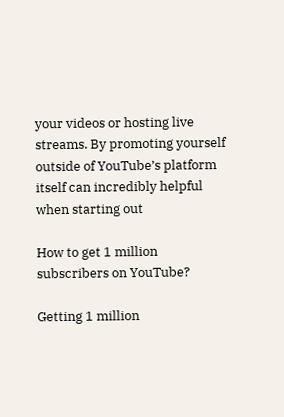your videos or hosting live streams. By promoting yourself outside of YouTube’s platform itself can incredibly helpful when starting out

How to get 1 million subscribers on YouTube?

Getting 1 million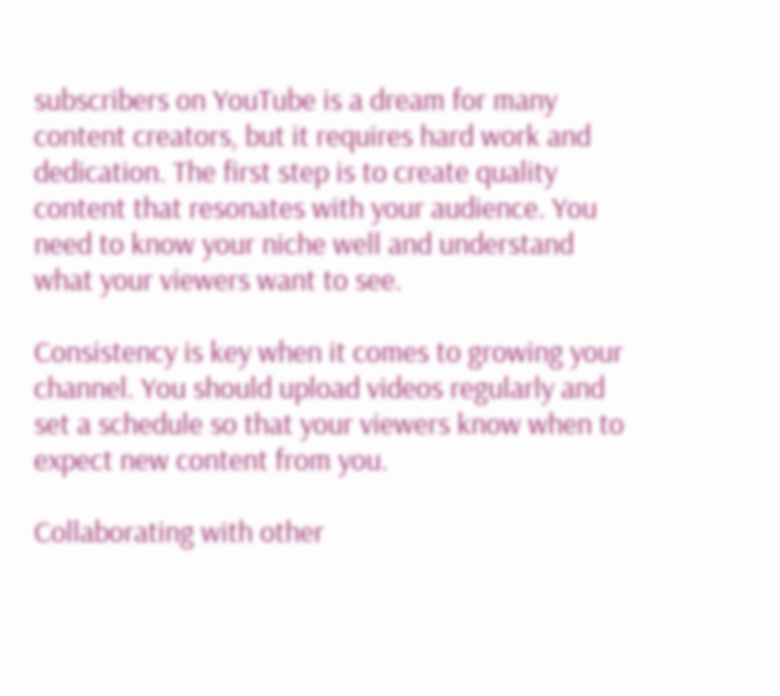subscribers on YouTube is a dream for many content creators, but it requires hard work and dedication. The first step is to create quality content that resonates with your audience. You need to know your niche well and understand what your viewers want to see.

Consistency is key when it comes to growing your channel. You should upload videos regularly and set a schedule so that your viewers know when to expect new content from you.

Collaborating with other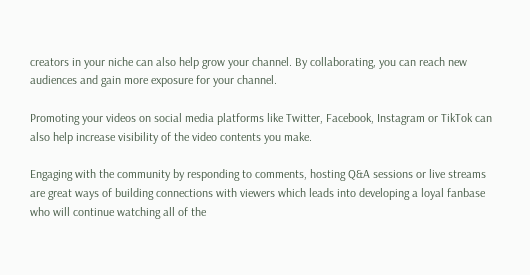creators in your niche can also help grow your channel. By collaborating, you can reach new audiences and gain more exposure for your channel.

Promoting your videos on social media platforms like Twitter, Facebook, Instagram or TikTok can also help increase visibility of the video contents you make.

Engaging with the community by responding to comments, hosting Q&A sessions or live streams are great ways of building connections with viewers which leads into developing a loyal fanbase who will continue watching all of the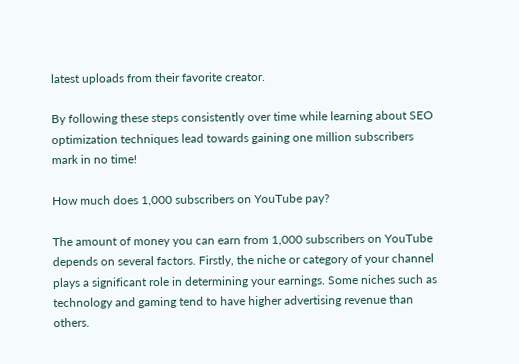latest uploads from their favorite creator.

By following these steps consistently over time while learning about SEO optimization techniques lead towards gaining one million subscribers mark in no time!

How much does 1,000 subscribers on YouTube pay?

The amount of money you can earn from 1,000 subscribers on YouTube depends on several factors. Firstly, the niche or category of your channel plays a significant role in determining your earnings. Some niches such as technology and gaming tend to have higher advertising revenue than others.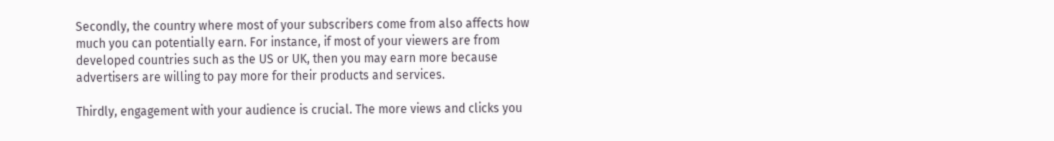Secondly, the country where most of your subscribers come from also affects how much you can potentially earn. For instance, if most of your viewers are from developed countries such as the US or UK, then you may earn more because advertisers are willing to pay more for their products and services.

Thirdly, engagement with your audience is crucial. The more views and clicks you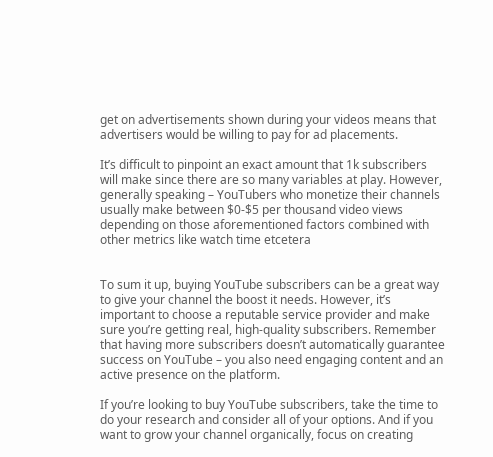get on advertisements shown during your videos means that advertisers would be willing to pay for ad placements.

It’s difficult to pinpoint an exact amount that 1k subscribers will make since there are so many variables at play. However, generally speaking – YouTubers who monetize their channels usually make between $0-$5 per thousand video views depending on those aforementioned factors combined with other metrics like watch time etcetera


To sum it up, buying YouTube subscribers can be a great way to give your channel the boost it needs. However, it’s important to choose a reputable service provider and make sure you’re getting real, high-quality subscribers. Remember that having more subscribers doesn’t automatically guarantee success on YouTube – you also need engaging content and an active presence on the platform.

If you’re looking to buy YouTube subscribers, take the time to do your research and consider all of your options. And if you want to grow your channel organically, focus on creating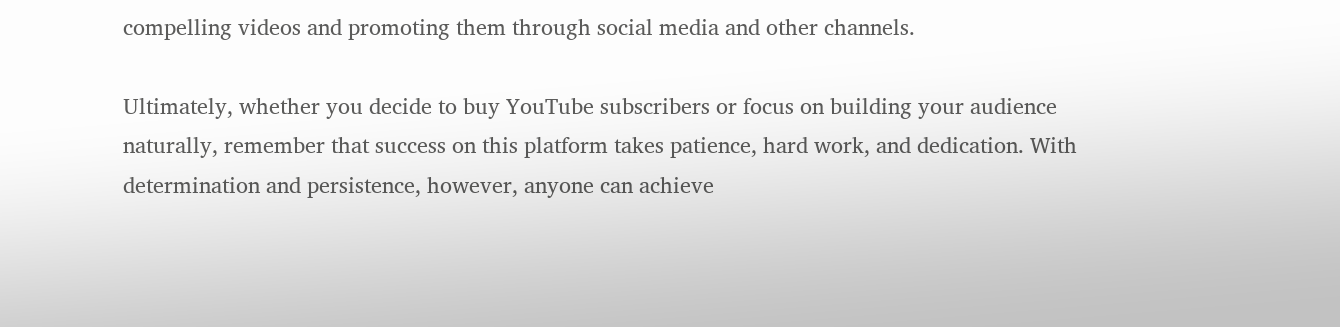compelling videos and promoting them through social media and other channels.

Ultimately, whether you decide to buy YouTube subscribers or focus on building your audience naturally, remember that success on this platform takes patience, hard work, and dedication. With determination and persistence, however, anyone can achieve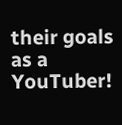their goals as a YouTuber!